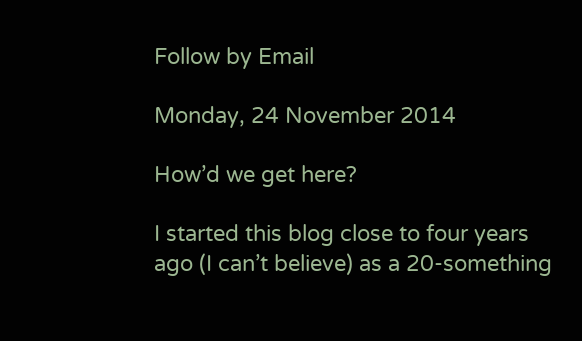Follow by Email

Monday, 24 November 2014

How’d we get here?

I started this blog close to four years ago (I can’t believe) as a 20-something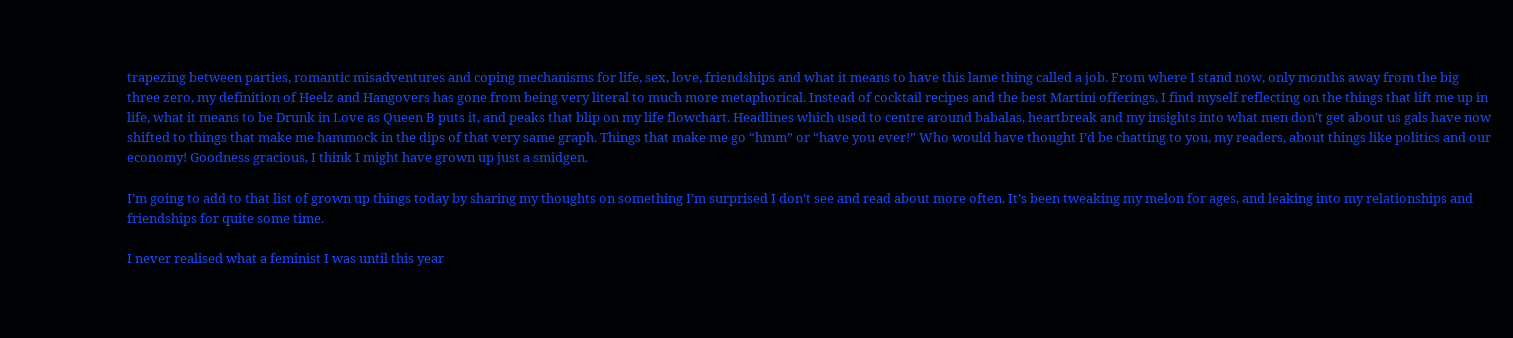trapezing between parties, romantic misadventures and coping mechanisms for life, sex, love, friendships and what it means to have this lame thing called a job. From where I stand now, only months away from the big three zero, my definition of Heelz and Hangovers has gone from being very literal to much more metaphorical. Instead of cocktail recipes and the best Martini offerings, I find myself reflecting on the things that lift me up in life, what it means to be Drunk in Love as Queen B puts it, and peaks that blip on my life flowchart. Headlines which used to centre around babalas, heartbreak and my insights into what men don’t get about us gals have now shifted to things that make me hammock in the dips of that very same graph. Things that make me go “hmm” or “have you ever!” Who would have thought I’d be chatting to you, my readers, about things like politics and our economy! Goodness gracious, I think I might have grown up just a smidgen.

I’m going to add to that list of grown up things today by sharing my thoughts on something I’m surprised I don’t see and read about more often. It’s been tweaking my melon for ages, and leaking into my relationships and friendships for quite some time.

I never realised what a feminist I was until this year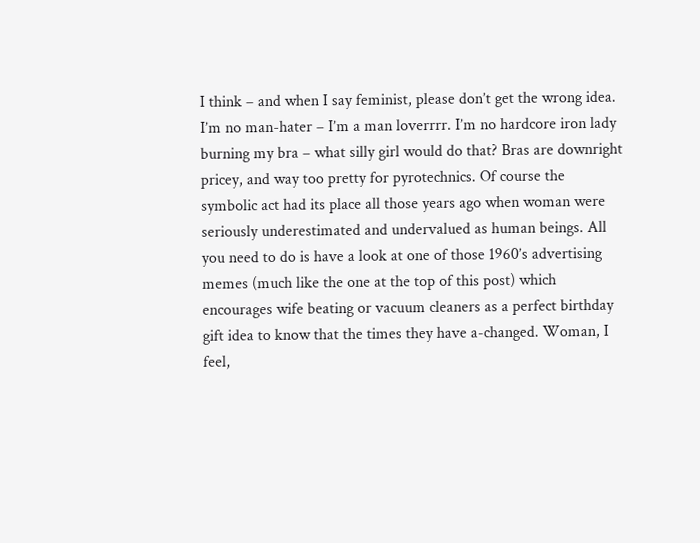I think – and when I say feminist, please don’t get the wrong idea. I’m no man-hater – I’m a man loverrrr. I’m no hardcore iron lady burning my bra – what silly girl would do that? Bras are downright pricey, and way too pretty for pyrotechnics. Of course the symbolic act had its place all those years ago when woman were seriously underestimated and undervalued as human beings. All you need to do is have a look at one of those 1960’s advertising memes (much like the one at the top of this post) which encourages wife beating or vacuum cleaners as a perfect birthday gift idea to know that the times they have a-changed. Woman, I feel,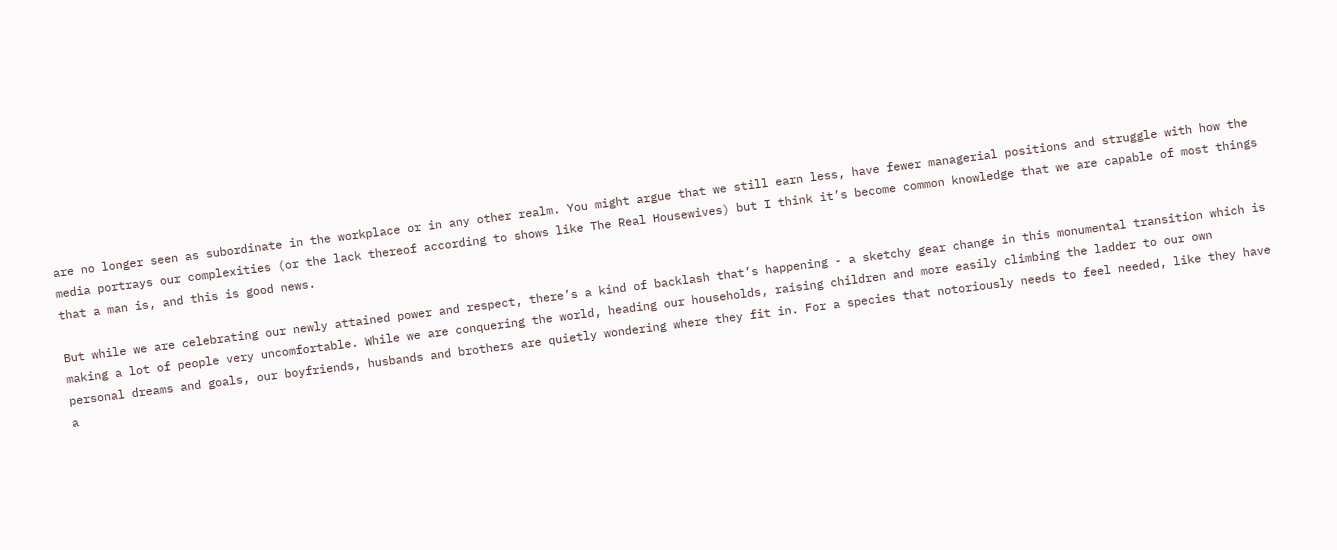are no longer seen as subordinate in the workplace or in any other realm. You might argue that we still earn less, have fewer managerial positions and struggle with how the media portrays our complexities (or the lack thereof according to shows like The Real Housewives) but I think it’s become common knowledge that we are capable of most things that a man is, and this is good news.

But while we are celebrating our newly attained power and respect, there’s a kind of backlash that’s happening - a sketchy gear change in this monumental transition which is making a lot of people very uncomfortable. While we are conquering the world, heading our households, raising children and more easily climbing the ladder to our own personal dreams and goals, our boyfriends, husbands and brothers are quietly wondering where they fit in. For a species that notoriously needs to feel needed, like they have a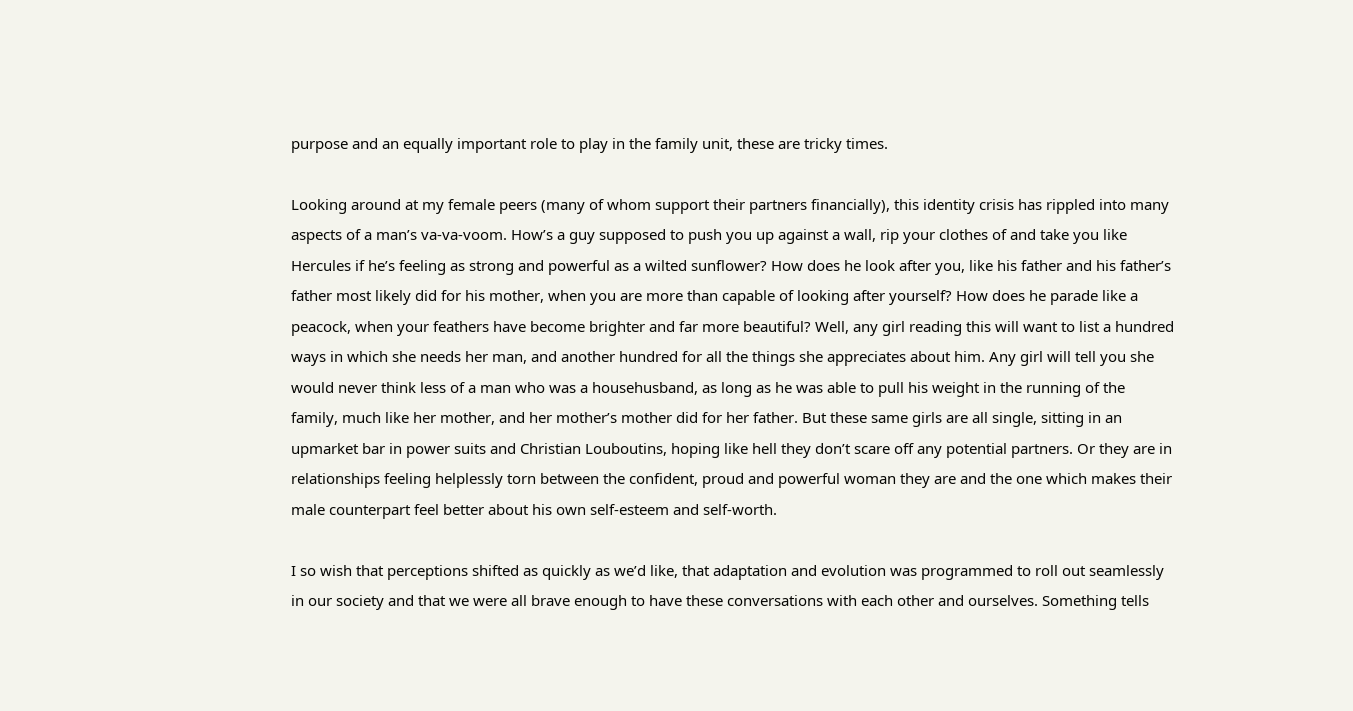purpose and an equally important role to play in the family unit, these are tricky times.

Looking around at my female peers (many of whom support their partners financially), this identity crisis has rippled into many aspects of a man’s va-va-voom. How’s a guy supposed to push you up against a wall, rip your clothes of and take you like Hercules if he’s feeling as strong and powerful as a wilted sunflower? How does he look after you, like his father and his father’s father most likely did for his mother, when you are more than capable of looking after yourself? How does he parade like a peacock, when your feathers have become brighter and far more beautiful? Well, any girl reading this will want to list a hundred ways in which she needs her man, and another hundred for all the things she appreciates about him. Any girl will tell you she would never think less of a man who was a househusband, as long as he was able to pull his weight in the running of the family, much like her mother, and her mother’s mother did for her father. But these same girls are all single, sitting in an upmarket bar in power suits and Christian Louboutins, hoping like hell they don’t scare off any potential partners. Or they are in relationships feeling helplessly torn between the confident, proud and powerful woman they are and the one which makes their male counterpart feel better about his own self-esteem and self-worth.

I so wish that perceptions shifted as quickly as we’d like, that adaptation and evolution was programmed to roll out seamlessly in our society and that we were all brave enough to have these conversations with each other and ourselves. Something tells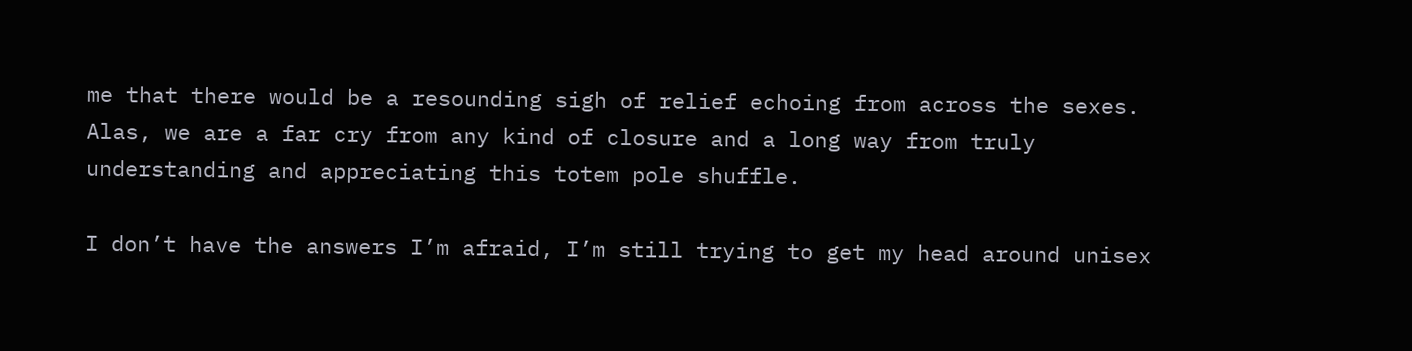me that there would be a resounding sigh of relief echoing from across the sexes. Alas, we are a far cry from any kind of closure and a long way from truly understanding and appreciating this totem pole shuffle.

I don’t have the answers I’m afraid, I’m still trying to get my head around unisex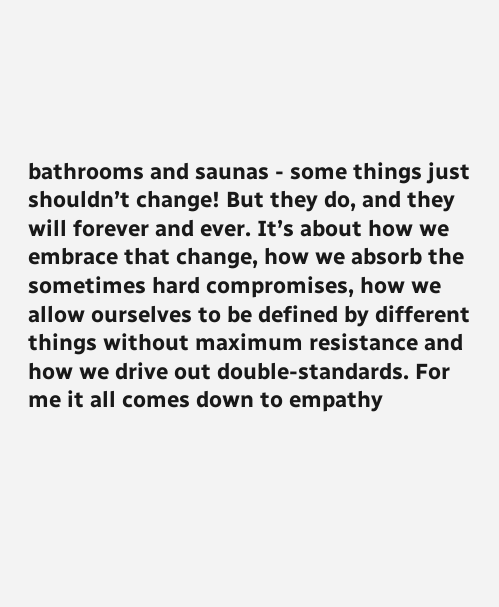bathrooms and saunas - some things just shouldn’t change! But they do, and they will forever and ever. It’s about how we embrace that change, how we absorb the sometimes hard compromises, how we allow ourselves to be defined by different things without maximum resistance and how we drive out double-standards. For me it all comes down to empathy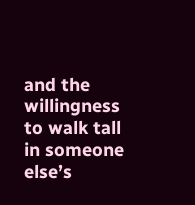and the willingness to walk tall in someone else’s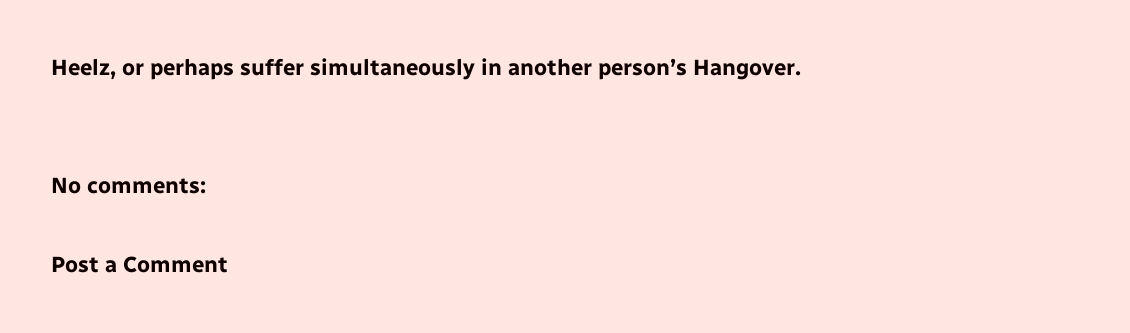Heelz, or perhaps suffer simultaneously in another person’s Hangover.


No comments:

Post a Comment